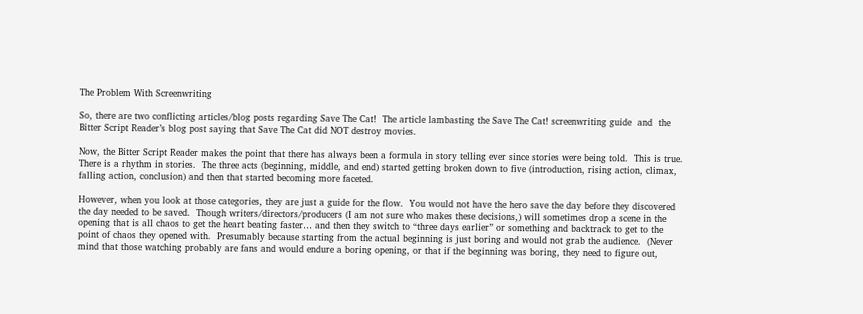The Problem With Screenwriting

So, there are two conflicting articles/blog posts regarding Save The Cat!  The article lambasting the Save The Cat! screenwriting guide  and  the Bitter Script Reader’s blog post saying that Save The Cat did NOT destroy movies.

Now, the Bitter Script Reader makes the point that there has always been a formula in story telling ever since stories were being told.  This is true.  There is a rhythm in stories.  The three acts (beginning, middle, and end) started getting broken down to five (introduction, rising action, climax, falling action, conclusion) and then that started becoming more faceted.

However, when you look at those categories, they are just a guide for the flow.  You would not have the hero save the day before they discovered the day needed to be saved.  Though writers/directors/producers (I am not sure who makes these decisions,) will sometimes drop a scene in the opening that is all chaos to get the heart beating faster… and then they switch to “three days earlier” or something and backtrack to get to the point of chaos they opened with.  Presumably because starting from the actual beginning is just boring and would not grab the audience.  (Never mind that those watching probably are fans and would endure a boring opening, or that if the beginning was boring, they need to figure out,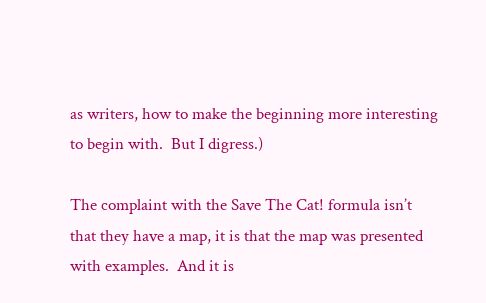as writers, how to make the beginning more interesting to begin with.  But I digress.)

The complaint with the Save The Cat! formula isn’t that they have a map, it is that the map was presented with examples.  And it is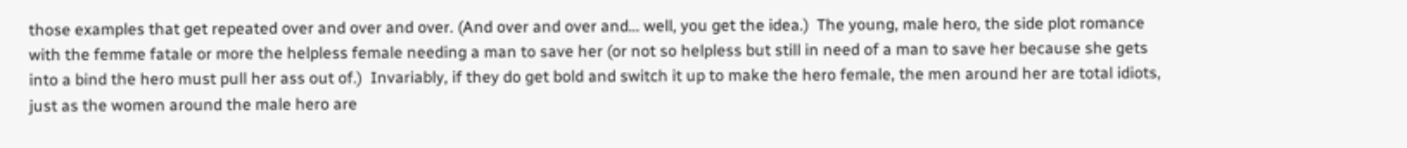those examples that get repeated over and over and over. (And over and over and… well, you get the idea.)  The young, male hero, the side plot romance with the femme fatale or more the helpless female needing a man to save her (or not so helpless but still in need of a man to save her because she gets into a bind the hero must pull her ass out of.)  Invariably, if they do get bold and switch it up to make the hero female, the men around her are total idiots, just as the women around the male hero are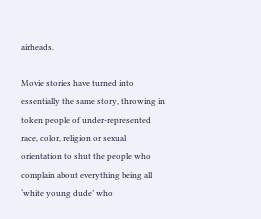airheads.

Movie stories have turned into essentially the same story, throwing in token people of under-represented race, color, religion or sexual orientation to shut the people who complain about everything being all ‘white young dude’ who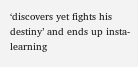‘discovers yet fights his destiny’ and ends up insta-learning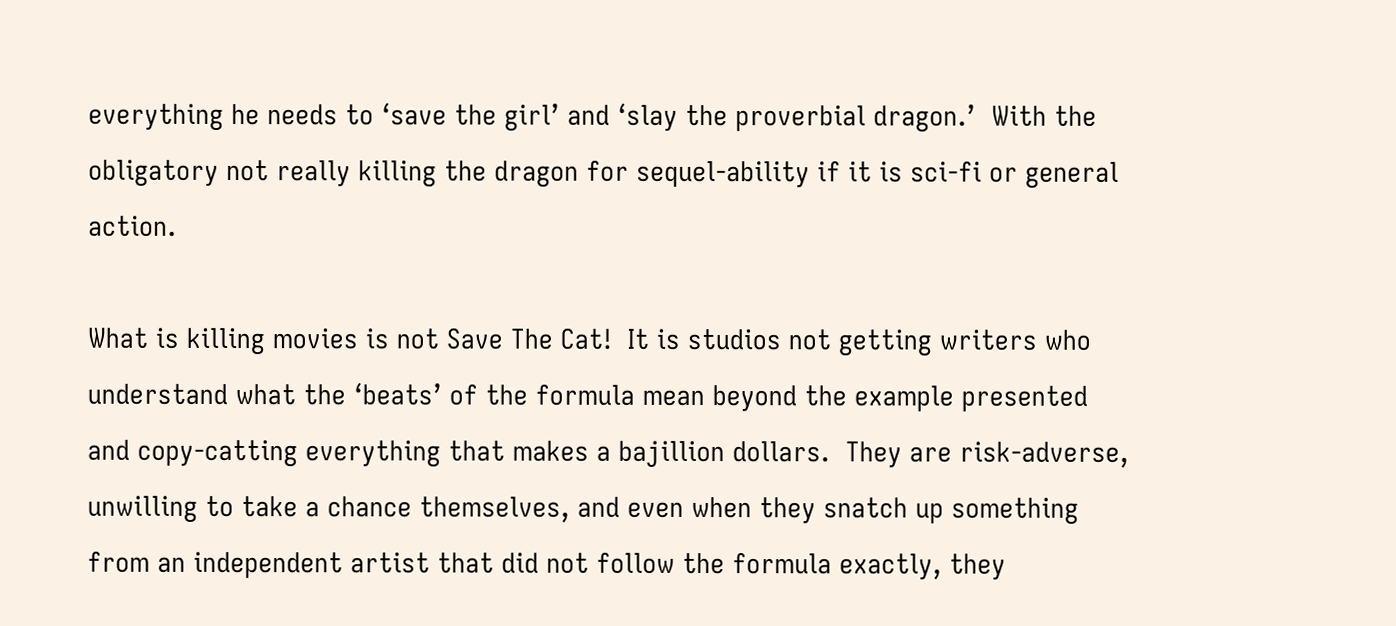everything he needs to ‘save the girl’ and ‘slay the proverbial dragon.’  With the obligatory not really killing the dragon for sequel-ability if it is sci-fi or general action.

What is killing movies is not Save The Cat!  It is studios not getting writers who understand what the ‘beats’ of the formula mean beyond the example presented and copy-catting everything that makes a bajillion dollars.  They are risk-adverse, unwilling to take a chance themselves, and even when they snatch up something from an independent artist that did not follow the formula exactly, they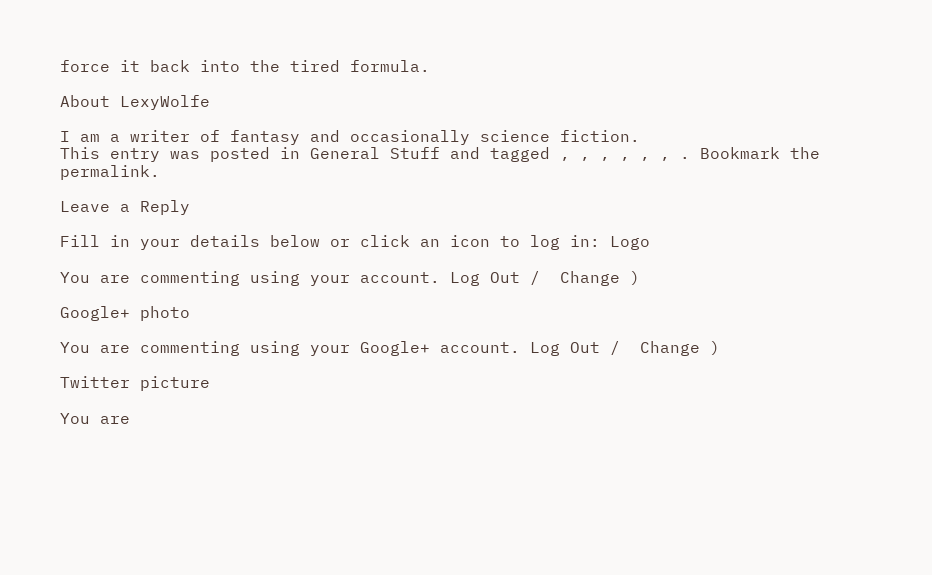force it back into the tired formula.

About LexyWolfe

I am a writer of fantasy and occasionally science fiction.
This entry was posted in General Stuff and tagged , , , , , , . Bookmark the permalink.

Leave a Reply

Fill in your details below or click an icon to log in: Logo

You are commenting using your account. Log Out /  Change )

Google+ photo

You are commenting using your Google+ account. Log Out /  Change )

Twitter picture

You are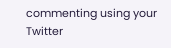commenting using your Twitter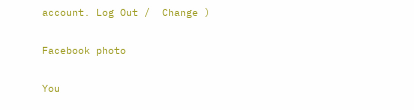account. Log Out /  Change )

Facebook photo

You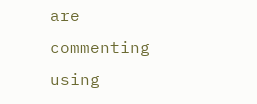are commenting using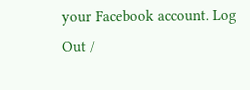your Facebook account. Log Out /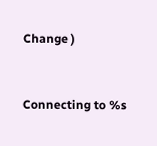Change )


Connecting to %s